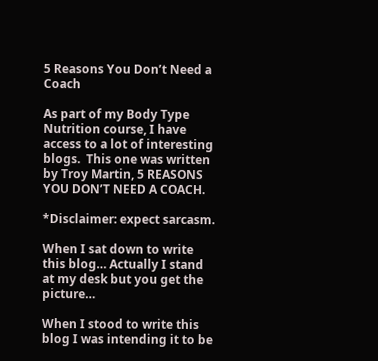5 Reasons You Don’t Need a Coach

As part of my Body Type Nutrition course, I have access to a lot of interesting blogs.  This one was written by Troy Martin, 5 REASONS YOU DON’T NEED A COACH.

*Disclaimer: expect sarcasm.

When I sat down to write this blog… Actually I stand at my desk but you get the picture…

When I stood to write this blog I was intending it to be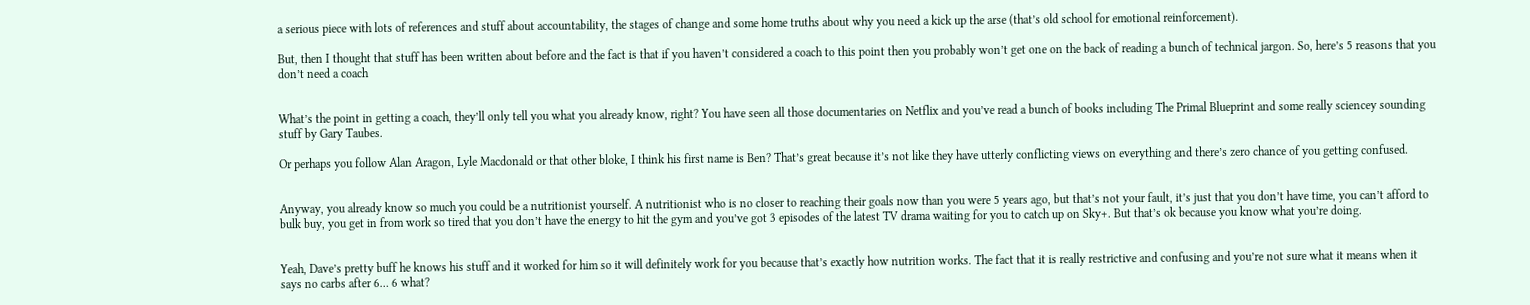a serious piece with lots of references and stuff about accountability, the stages of change and some home truths about why you need a kick up the arse (that’s old school for emotional reinforcement).

But, then I thought that stuff has been written about before and the fact is that if you haven’t considered a coach to this point then you probably won’t get one on the back of reading a bunch of technical jargon. So, here’s 5 reasons that you don’t need a coach


What’s the point in getting a coach, they’ll only tell you what you already know, right? You have seen all those documentaries on Netflix and you’ve read a bunch of books including The Primal Blueprint and some really sciencey sounding stuff by Gary Taubes.

Or perhaps you follow Alan Aragon, Lyle Macdonald or that other bloke, I think his first name is Ben? That’s great because it’s not like they have utterly conflicting views on everything and there’s zero chance of you getting confused.


Anyway, you already know so much you could be a nutritionist yourself. A nutritionist who is no closer to reaching their goals now than you were 5 years ago, but that’s not your fault, it’s just that you don’t have time, you can’t afford to bulk buy, you get in from work so tired that you don’t have the energy to hit the gym and you’ve got 3 episodes of the latest TV drama waiting for you to catch up on Sky+. But that’s ok because you know what you’re doing.


Yeah, Dave’s pretty buff he knows his stuff and it worked for him so it will definitely work for you because that’s exactly how nutrition works. The fact that it is really restrictive and confusing and you’re not sure what it means when it says no carbs after 6… 6 what?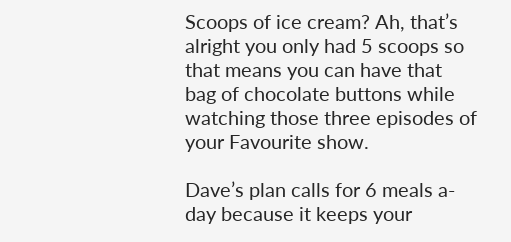Scoops of ice cream? Ah, that’s alright you only had 5 scoops so that means you can have that bag of chocolate buttons while watching those three episodes of your Favourite show.

Dave’s plan calls for 6 meals a-day because it keeps your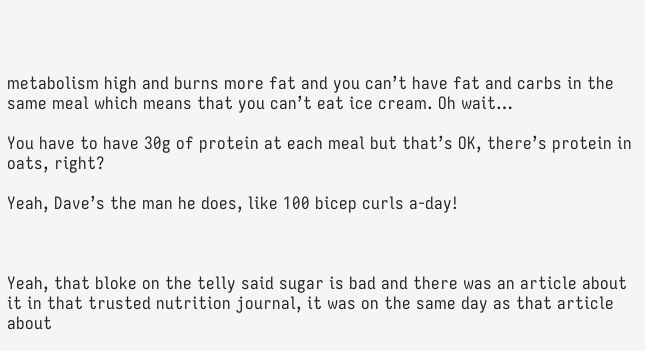metabolism high and burns more fat and you can’t have fat and carbs in the same meal which means that you can’t eat ice cream. Oh wait…

You have to have 30g of protein at each meal but that’s OK, there’s protein in oats, right?

Yeah, Dave’s the man he does, like 100 bicep curls a-day!



Yeah, that bloke on the telly said sugar is bad and there was an article about it in that trusted nutrition journal, it was on the same day as that article about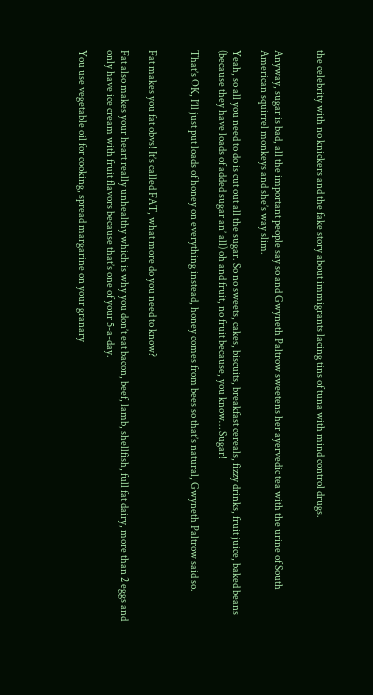the celebrity with no knickers and the fake story about immigrants lacing tins of tuna with mind control drugs.


Anyway, sugar is bad, all the important people say so and Gwyneth Paltrow sweetens her ayervedic tea with the urine of South American squirrel monkeys and she’s way slim.

Yeah, so all you need to do is cut out all the sugar. So no sweets, cakes, biscuits, breakfast cereals, fizzy drinks, fruit juice, baked beans (because they have loads of added sugar an’ all) oh and fruit, no fruit because, you know… Sugar!

That’s OK, I’ll just put loads of honey on everything instead, honey comes from bees so that’s natural, Gwyneth Paltrow said so.


Fat makes you fat obvs! It’s called FAT, what more do you need to know?

Fat also makes your heart really unhealthy which is why you don’t eat bacon, beef, lamb, shellfish, full fat dairy, more than 2 eggs and only have ice cream with fruit flavors because that’s one of your 5-a-day.

You use vegetable oil for cooking, spread margarine on your granary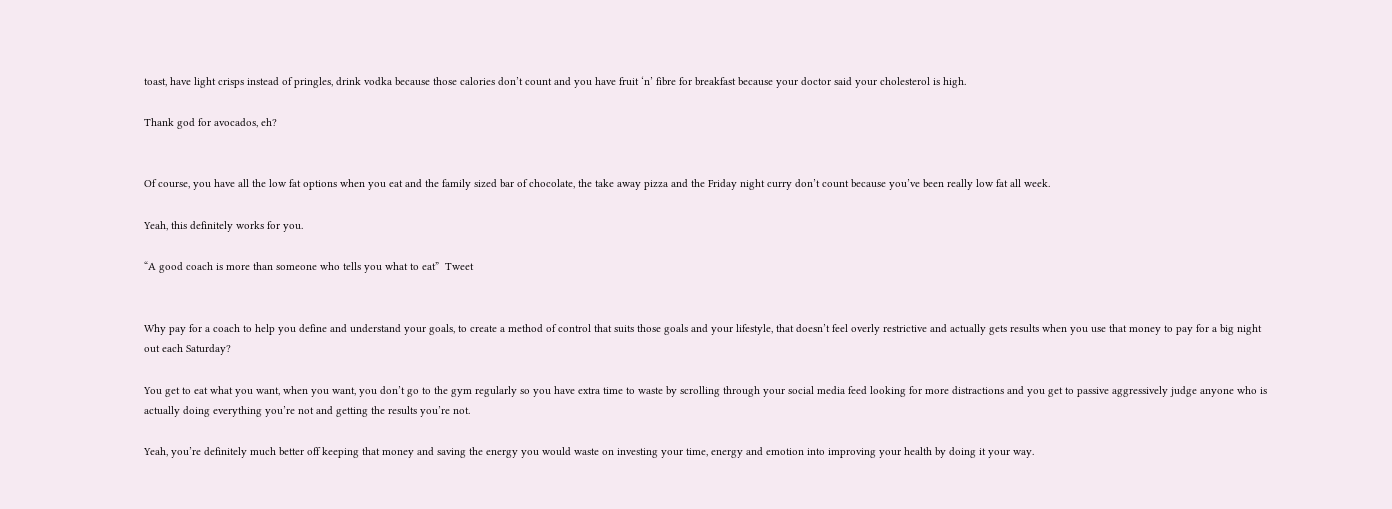toast, have light crisps instead of pringles, drink vodka because those calories don’t count and you have fruit ‘n’ fibre for breakfast because your doctor said your cholesterol is high.

Thank god for avocados, eh?


Of course, you have all the low fat options when you eat and the family sized bar of chocolate, the take away pizza and the Friday night curry don’t count because you’ve been really low fat all week.

Yeah, this definitely works for you.

“A good coach is more than someone who tells you what to eat”  Tweet


Why pay for a coach to help you define and understand your goals, to create a method of control that suits those goals and your lifestyle, that doesn’t feel overly restrictive and actually gets results when you use that money to pay for a big night out each Saturday?

You get to eat what you want, when you want, you don’t go to the gym regularly so you have extra time to waste by scrolling through your social media feed looking for more distractions and you get to passive aggressively judge anyone who is actually doing everything you’re not and getting the results you’re not.

Yeah, you’re definitely much better off keeping that money and saving the energy you would waste on investing your time, energy and emotion into improving your health by doing it your way.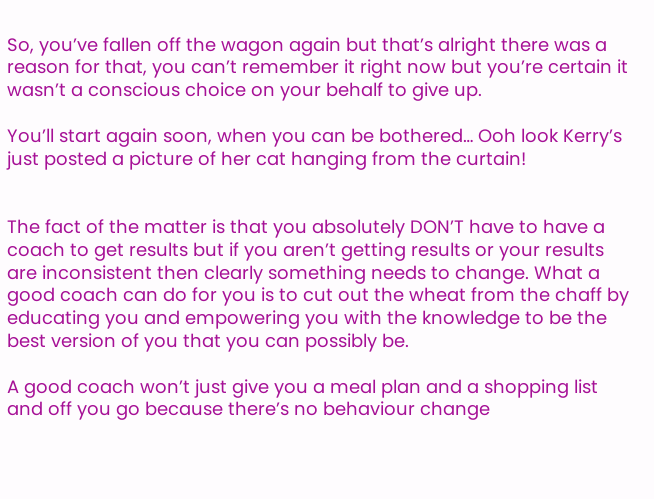So, you’ve fallen off the wagon again but that’s alright there was a reason for that, you can’t remember it right now but you’re certain it wasn’t a conscious choice on your behalf to give up.

You’ll start again soon, when you can be bothered… Ooh look Kerry’s just posted a picture of her cat hanging from the curtain!


The fact of the matter is that you absolutely DON’T have to have a coach to get results but if you aren’t getting results or your results are inconsistent then clearly something needs to change. What a good coach can do for you is to cut out the wheat from the chaff by educating you and empowering you with the knowledge to be the best version of you that you can possibly be.

A good coach won’t just give you a meal plan and a shopping list and off you go because there’s no behaviour change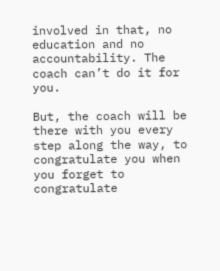involved in that, no education and no accountability. The coach can’t do it for you.

But, the coach will be there with you every step along the way, to congratulate you when you forget to congratulate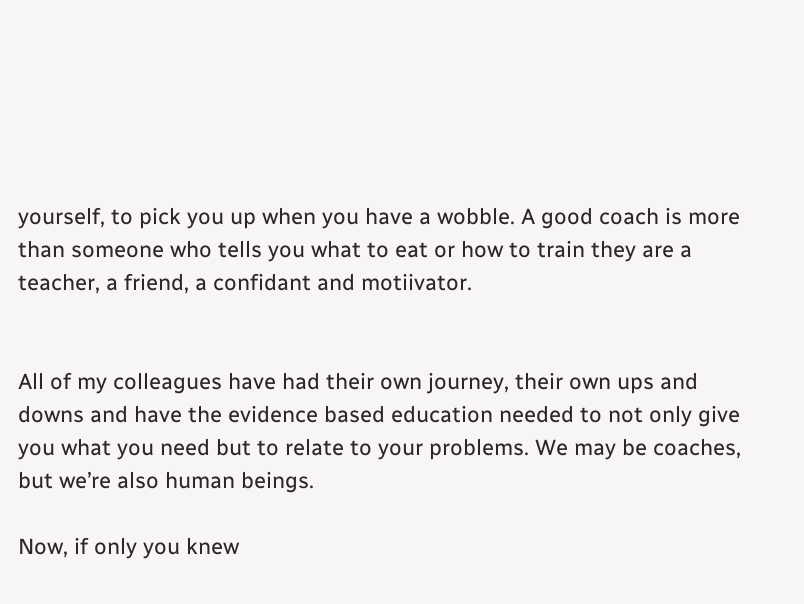yourself, to pick you up when you have a wobble. A good coach is more than someone who tells you what to eat or how to train they are a teacher, a friend, a confidant and motiivator.


All of my colleagues have had their own journey, their own ups and downs and have the evidence based education needed to not only give you what you need but to relate to your problems. We may be coaches, but we’re also human beings.

Now, if only you knew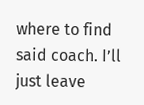where to find said coach. I’ll just leave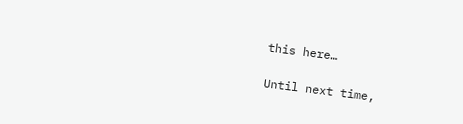this here…

Until next time,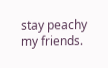stay peachy my friends.